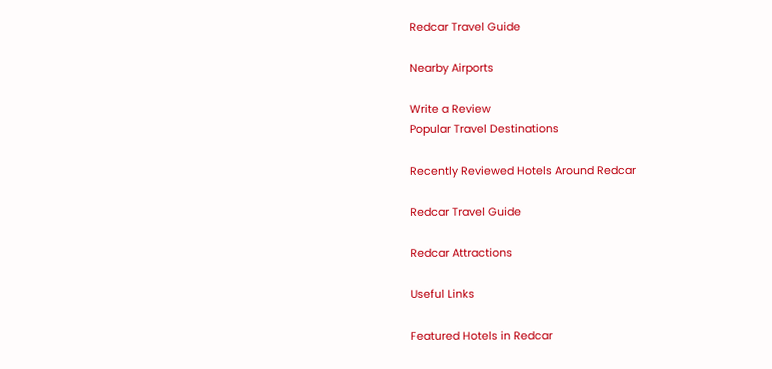Redcar Travel Guide

Nearby Airports

Write a Review
Popular Travel Destinations

Recently Reviewed Hotels Around Redcar

Redcar Travel Guide

Redcar Attractions

Useful Links

Featured Hotels in Redcar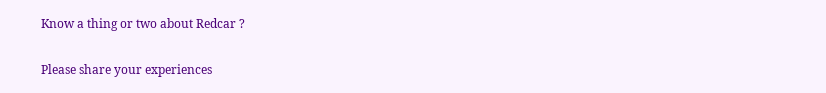Know a thing or two about Redcar ?

Please share your experiences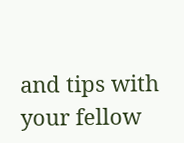and tips with your fellow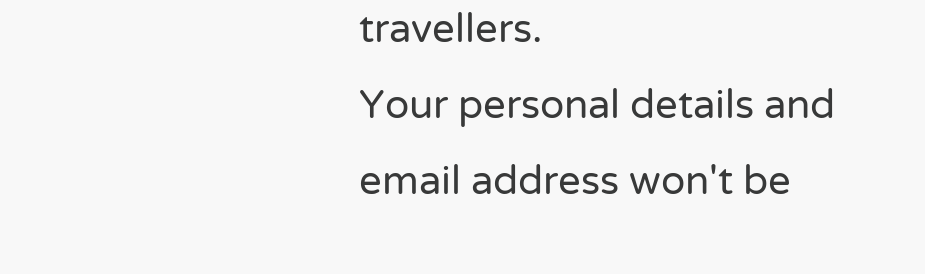travellers.
Your personal details and email address won't be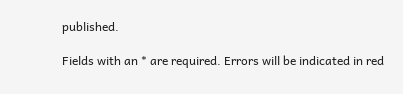published.

Fields with an * are required. Errors will be indicated in red